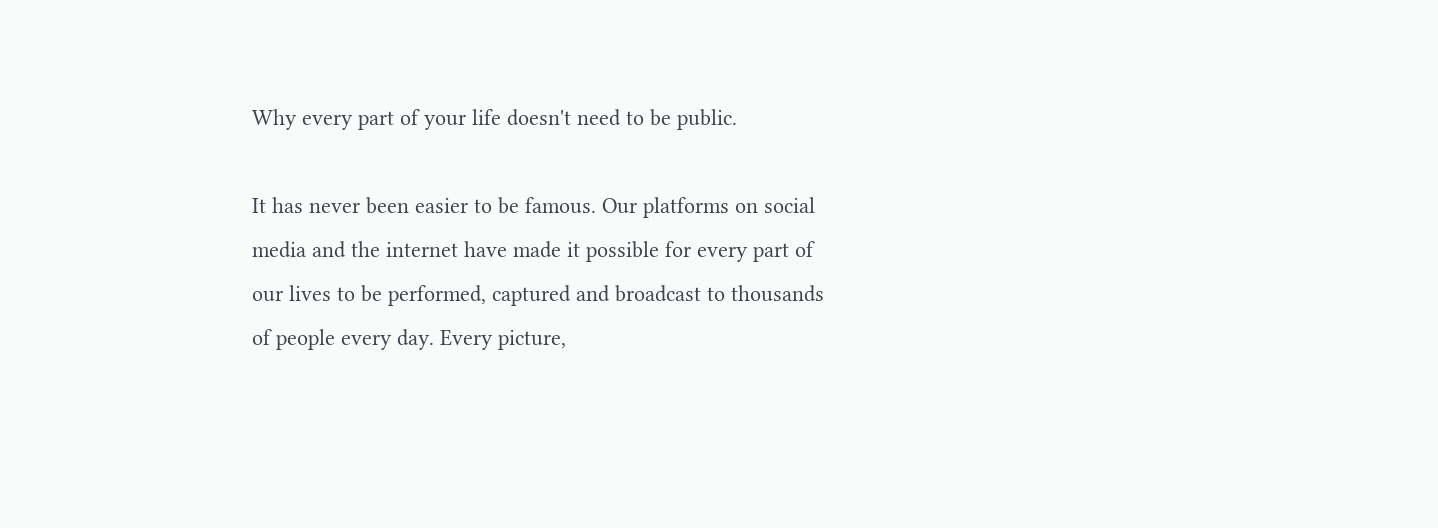Why every part of your life doesn't need to be public.

It has never been easier to be famous. Our platforms on social media and the internet have made it possible for every part of our lives to be performed, captured and broadcast to thousands of people every day. Every picture,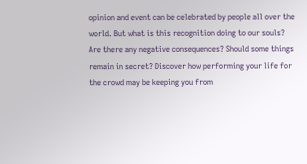opinion and event can be celebrated by people all over the world. But what is this recognition doing to our souls? Are there any negative consequences? Should some things remain in secret? Discover how performing your life for the crowd may be keeping you from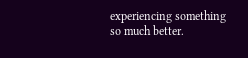experiencing something so much better.